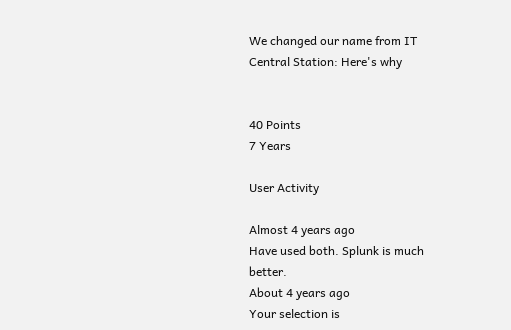We changed our name from IT Central Station: Here's why


40 Points
7 Years

User Activity

Almost 4 years ago
Have used both. Splunk is much better.
About 4 years ago
Your selection is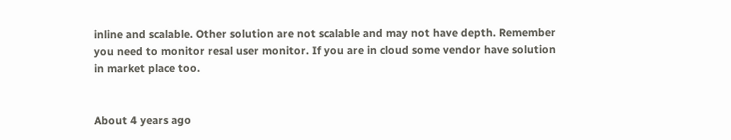inline and scalable. Other solution are not scalable and may not have depth. Remember you need to monitor resal user monitor. If you are in cloud some vendor have solution in market place too.


About 4 years ago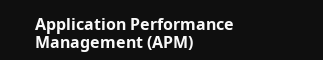Application Performance Management (APM)